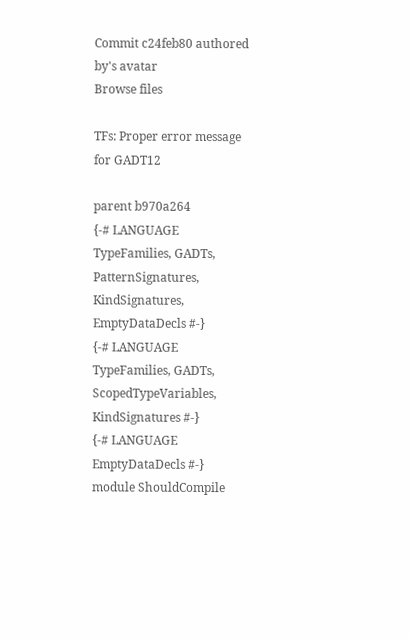Commit c24feb80 authored by's avatar
Browse files

TFs: Proper error message for GADT12

parent b970a264
{-# LANGUAGE TypeFamilies, GADTs, PatternSignatures, KindSignatures, EmptyDataDecls #-}
{-# LANGUAGE TypeFamilies, GADTs, ScopedTypeVariables, KindSignatures #-}
{-# LANGUAGE EmptyDataDecls #-}
module ShouldCompile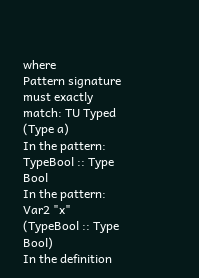where
Pattern signature must exactly match: TU Typed (Type a)
In the pattern: TypeBool :: Type Bool
In the pattern: Var2 "x" (TypeBool :: Type Bool)
In the definition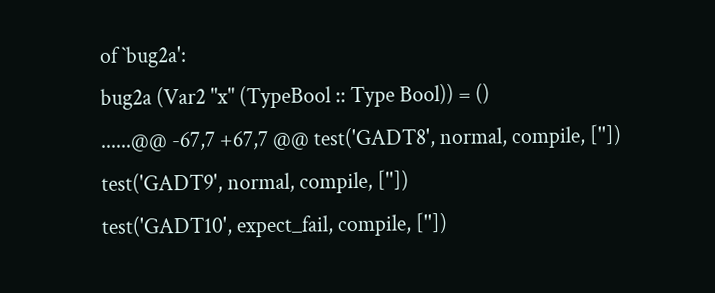of `bug2a':
bug2a (Var2 "x" (TypeBool :: Type Bool)) = ()
......@@ -67,7 +67,7 @@ test('GADT8', normal, compile, [''])
test('GADT9', normal, compile, [''])
test('GADT10', expect_fail, compile, [''])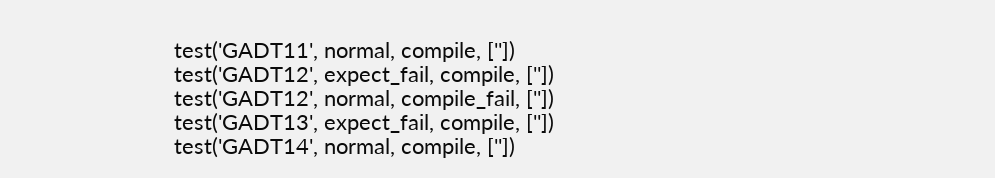test('GADT11', normal, compile, [''])
test('GADT12', expect_fail, compile, [''])
test('GADT12', normal, compile_fail, [''])
test('GADT13', expect_fail, compile, [''])
test('GADT14', normal, compile, [''])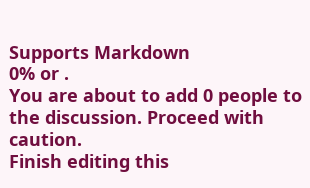Supports Markdown
0% or .
You are about to add 0 people to the discussion. Proceed with caution.
Finish editing this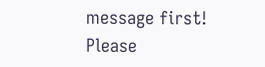message first!
Please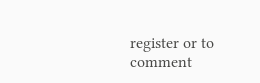register or to comment